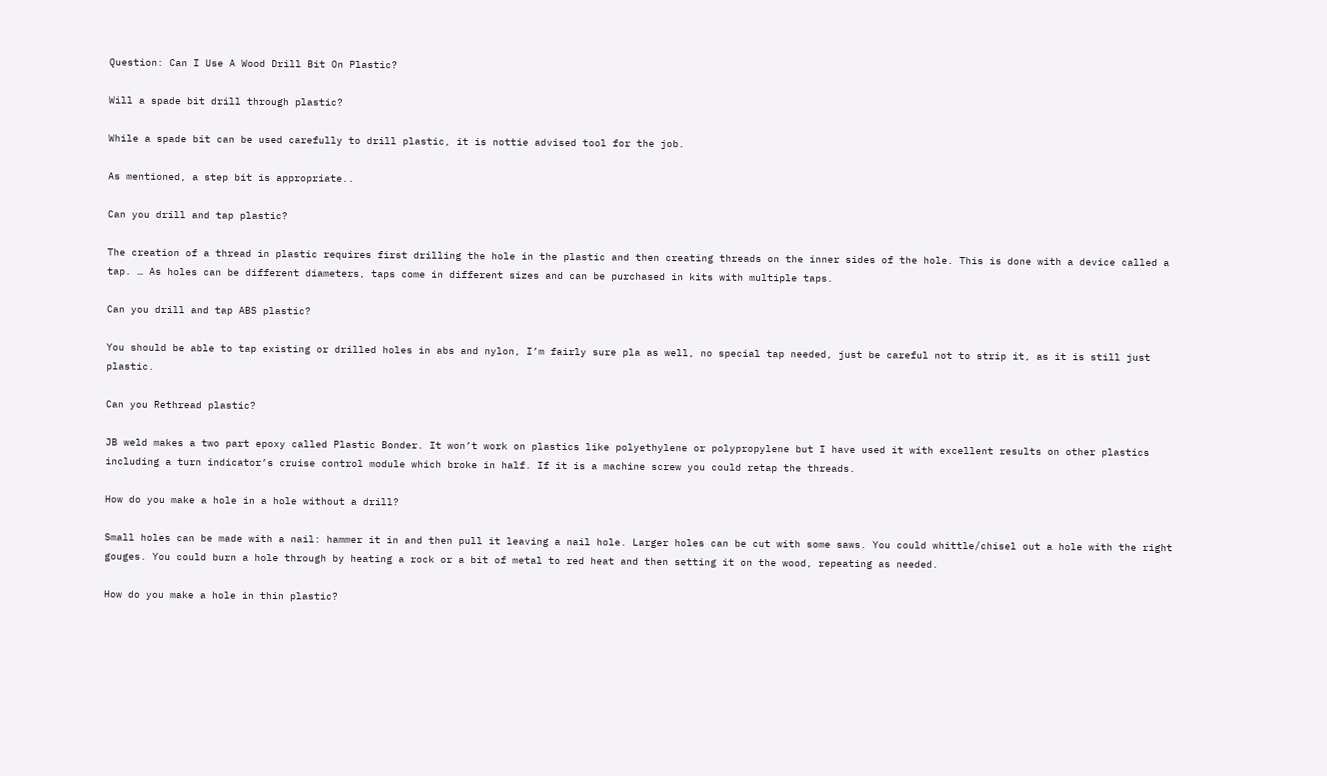Question: Can I Use A Wood Drill Bit On Plastic?

Will a spade bit drill through plastic?

While a spade bit can be used carefully to drill plastic, it is nottie advised tool for the job.

As mentioned, a step bit is appropriate..

Can you drill and tap plastic?

The creation of a thread in plastic requires first drilling the hole in the plastic and then creating threads on the inner sides of the hole. This is done with a device called a tap. … As holes can be different diameters, taps come in different sizes and can be purchased in kits with multiple taps.

Can you drill and tap ABS plastic?

You should be able to tap existing or drilled holes in abs and nylon, I’m fairly sure pla as well, no special tap needed, just be careful not to strip it, as it is still just plastic.

Can you Rethread plastic?

JB weld makes a two part epoxy called Plastic Bonder. It won’t work on plastics like polyethylene or polypropylene but I have used it with excellent results on other plastics including a turn indicator’s cruise control module which broke in half. If it is a machine screw you could retap the threads.

How do you make a hole in a hole without a drill?

Small holes can be made with a nail: hammer it in and then pull it leaving a nail hole. Larger holes can be cut with some saws. You could whittle/chisel out a hole with the right gouges. You could burn a hole through by heating a rock or a bit of metal to red heat and then setting it on the wood, repeating as needed.

How do you make a hole in thin plastic?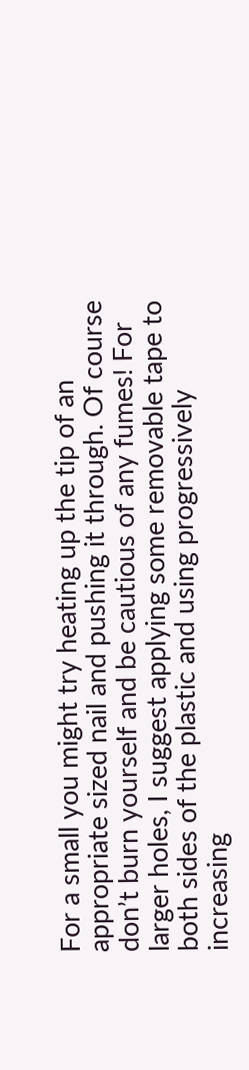For a small you might try heating up the tip of an appropriate sized nail and pushing it through. Of course don’t burn yourself and be cautious of any fumes! For larger holes, I suggest applying some removable tape to both sides of the plastic and using progressively increasing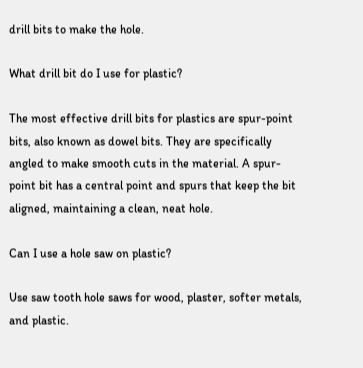drill bits to make the hole.

What drill bit do I use for plastic?

The most effective drill bits for plastics are spur-point bits, also known as dowel bits. They are specifically angled to make smooth cuts in the material. A spur-point bit has a central point and spurs that keep the bit aligned, maintaining a clean, neat hole.

Can I use a hole saw on plastic?

Use saw tooth hole saws for wood, plaster, softer metals, and plastic.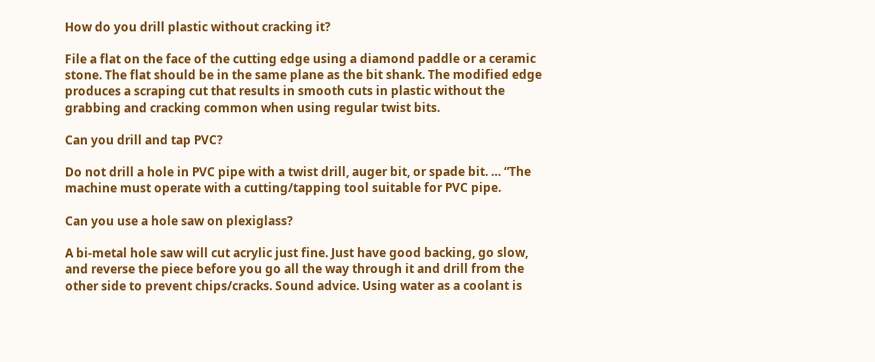How do you drill plastic without cracking it?

File a flat on the face of the cutting edge using a diamond paddle or a ceramic stone. The flat should be in the same plane as the bit shank. The modified edge produces a scraping cut that results in smooth cuts in plastic without the grabbing and cracking common when using regular twist bits.

Can you drill and tap PVC?

Do not drill a hole in PVC pipe with a twist drill, auger bit, or spade bit. … “The machine must operate with a cutting/tapping tool suitable for PVC pipe.

Can you use a hole saw on plexiglass?

A bi-metal hole saw will cut acrylic just fine. Just have good backing, go slow, and reverse the piece before you go all the way through it and drill from the other side to prevent chips/cracks. Sound advice. Using water as a coolant is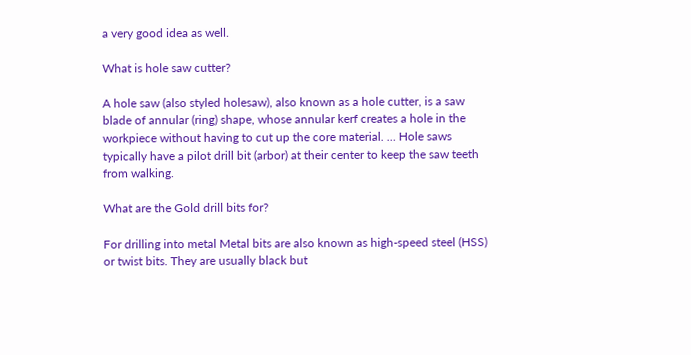a very good idea as well.

What is hole saw cutter?

A hole saw (also styled holesaw), also known as a hole cutter, is a saw blade of annular (ring) shape, whose annular kerf creates a hole in the workpiece without having to cut up the core material. … Hole saws typically have a pilot drill bit (arbor) at their center to keep the saw teeth from walking.

What are the Gold drill bits for?

For drilling into metal Metal bits are also known as high-speed steel (HSS) or twist bits. They are usually black but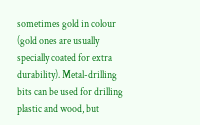sometimes gold in colour (gold ones are usually specially coated for extra durability). Metal-drilling bits can be used for drilling plastic and wood, but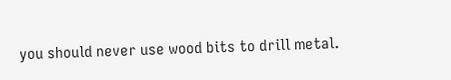you should never use wood bits to drill metal.